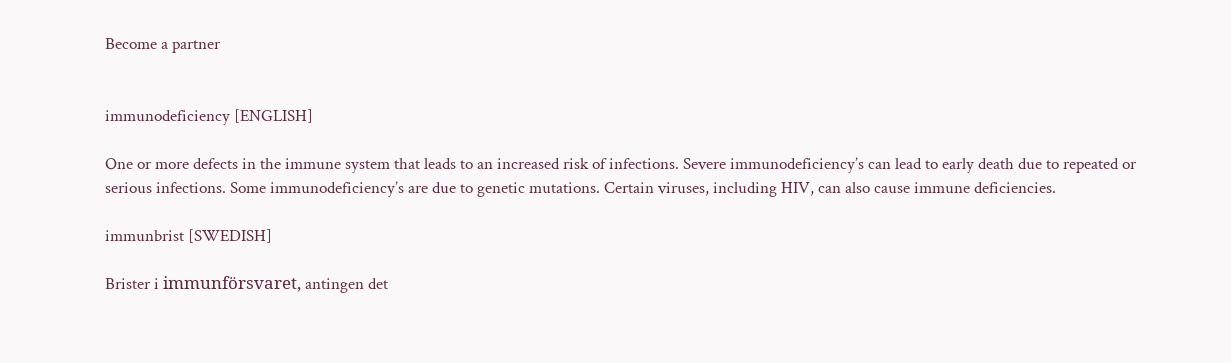Become a partner


immunodeficiency [ENGLISH]

One or more defects in the immune system that leads to an increased risk of infections. Severe immunodeficiency’s can lead to early death due to repeated or serious infections. Some immunodeficiency’s are due to genetic mutations. Certain viruses, including HIV, can also cause immune deficiencies.

immunbrist [SWEDISH]

Brister i immunförsvaret, antingen det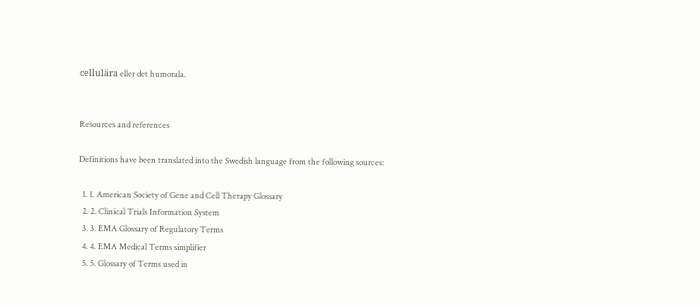cellulära eller det humorala.


Resources and references

Definitions have been translated into the Swedish language from the following sources:

  1. 1. American Society of Gene and Cell Therapy Glossary
  2. 2. Clinical Trials Information System
  3. 3. EMA Glossary of Regulatory Terms
  4. 4. EMA Medical Terms simplifier
  5. 5. Glossary of Terms used in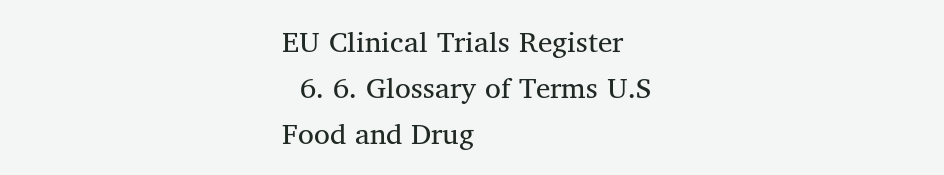EU Clinical Trials Register
  6. 6. Glossary of Terms U.S Food and Drug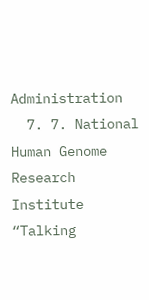Administration
  7. 7. National Human Genome Research Institute “Talking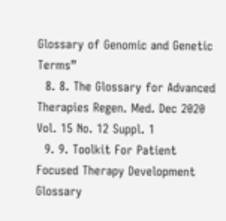Glossary of Genomic and Genetic Terms”
  8. 8. The Glossary for Advanced Therapies Regen. Med. Dec 2020 Vol. 15 No. 12 Suppl. 1
  9. 9. Toolkit For Patient Focused Therapy Development Glossary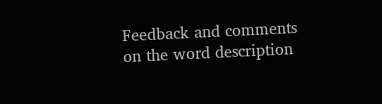Feedback and comments on the word description